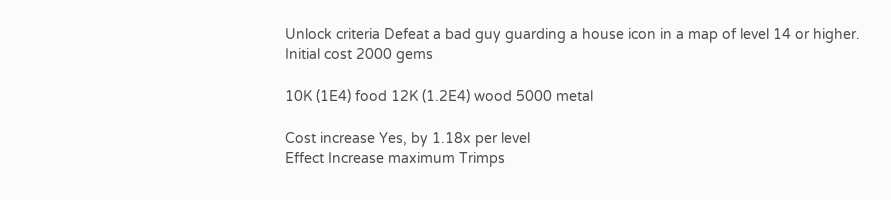Unlock criteria Defeat a bad guy guarding a house icon in a map of level 14 or higher.
Initial cost 2000 gems

10K (1E4) food 12K (1.2E4) wood 5000 metal

Cost increase Yes, by 1.18x per level
Effect Increase maximum Trimps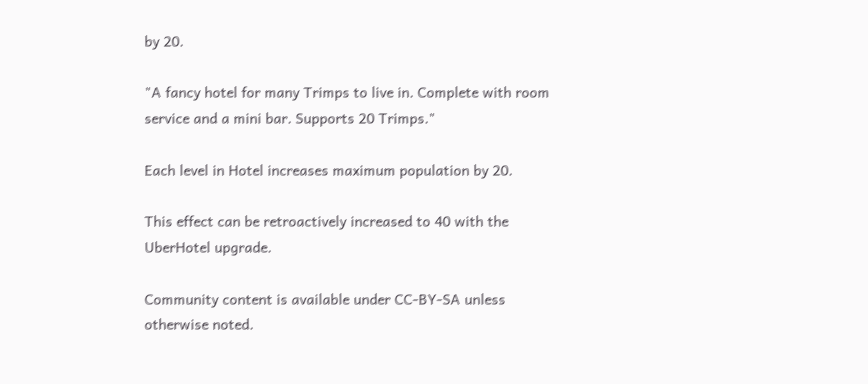by 20.

"A fancy hotel for many Trimps to live in. Complete with room service and a mini bar. Supports 20 Trimps."

Each level in Hotel increases maximum population by 20.

This effect can be retroactively increased to 40 with the UberHotel upgrade.

Community content is available under CC-BY-SA unless otherwise noted.